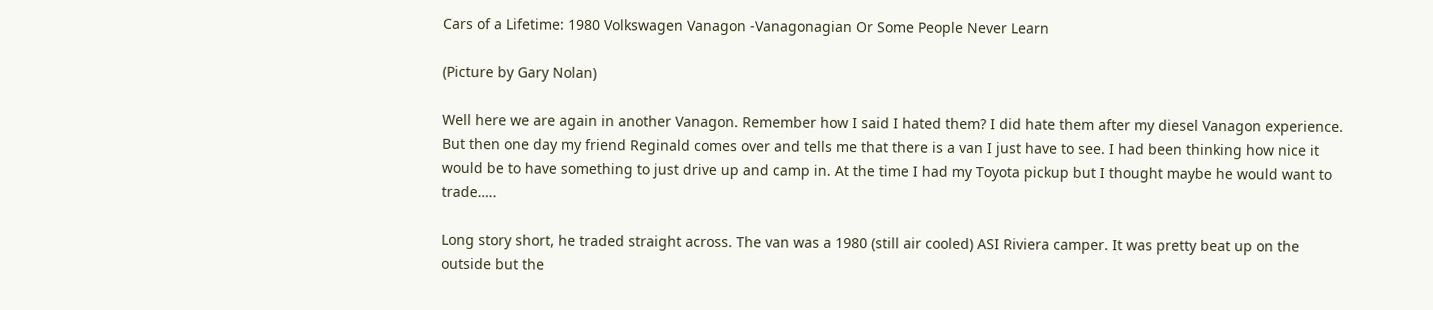Cars of a Lifetime: 1980 Volkswagen Vanagon -Vanagonagian Or Some People Never Learn

(Picture by Gary Nolan)

Well here we are again in another Vanagon. Remember how I said I hated them? I did hate them after my diesel Vanagon experience. But then one day my friend Reginald comes over and tells me that there is a van I just have to see. I had been thinking how nice it would be to have something to just drive up and camp in. At the time I had my Toyota pickup but I thought maybe he would want to trade…..

Long story short, he traded straight across. The van was a 1980 (still air cooled) ASI Riviera camper. It was pretty beat up on the outside but the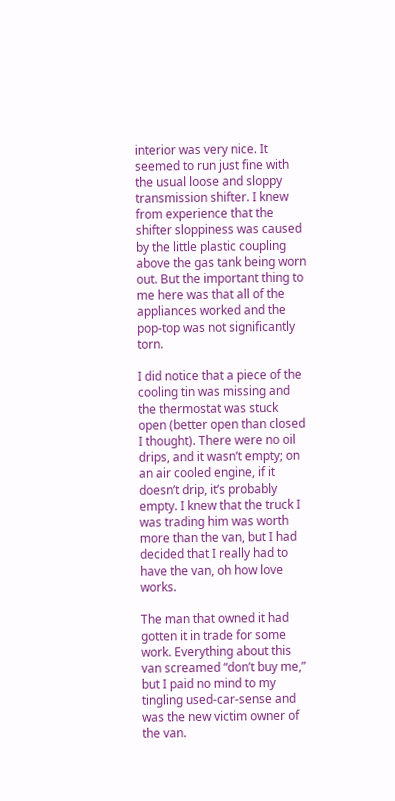interior was very nice. It seemed to run just fine with the usual loose and sloppy transmission shifter. I knew from experience that the shifter sloppiness was caused by the little plastic coupling above the gas tank being worn out. But the important thing to me here was that all of the appliances worked and the pop-top was not significantly torn.

I did notice that a piece of the cooling tin was missing and the thermostat was stuck open (better open than closed I thought). There were no oil drips, and it wasn’t empty; on an air cooled engine, if it doesn’t drip, it’s probably empty. I knew that the truck I was trading him was worth more than the van, but I had decided that I really had to have the van, oh how love works.

The man that owned it had gotten it in trade for some work. Everything about this van screamed “don’t buy me,” but I paid no mind to my tingling used-car-sense and was the new victim owner of the van.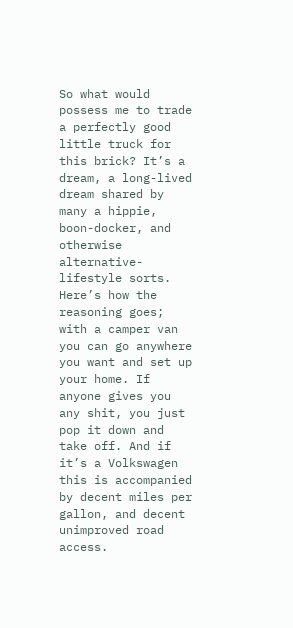So what would possess me to trade a perfectly good little truck for this brick? It’s a dream, a long-lived dream shared by many a hippie, boon-docker, and otherwise alternative-lifestyle sorts. Here’s how the reasoning goes; with a camper van you can go anywhere you want and set up your home. If anyone gives you any shit, you just pop it down and take off. And if it’s a Volkswagen this is accompanied by decent miles per gallon, and decent unimproved road access.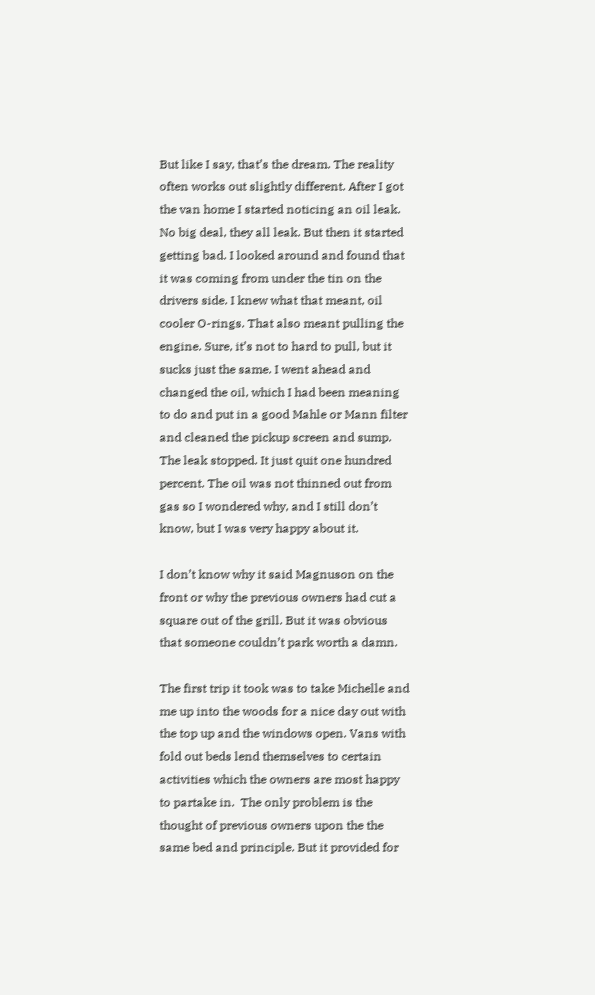But like I say, that’s the dream. The reality often works out slightly different. After I got the van home I started noticing an oil leak. No big deal, they all leak. But then it started getting bad. I looked around and found that it was coming from under the tin on the drivers side. I knew what that meant, oil cooler O-rings. That also meant pulling the engine. Sure, it’s not to hard to pull, but it sucks just the same. I went ahead and changed the oil, which I had been meaning to do and put in a good Mahle or Mann filter and cleaned the pickup screen and sump.  The leak stopped. It just quit one hundred percent. The oil was not thinned out from gas so I wondered why, and I still don’t know, but I was very happy about it.

I don’t know why it said Magnuson on the front or why the previous owners had cut a square out of the grill. But it was obvious that someone couldn’t park worth a damn.

The first trip it took was to take Michelle and me up into the woods for a nice day out with the top up and the windows open. Vans with fold out beds lend themselves to certain activities which the owners are most happy to partake in.  The only problem is the thought of previous owners upon the the same bed and principle. But it provided for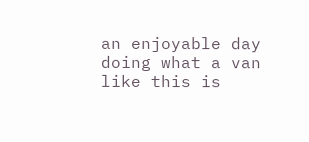an enjoyable day doing what a van like this is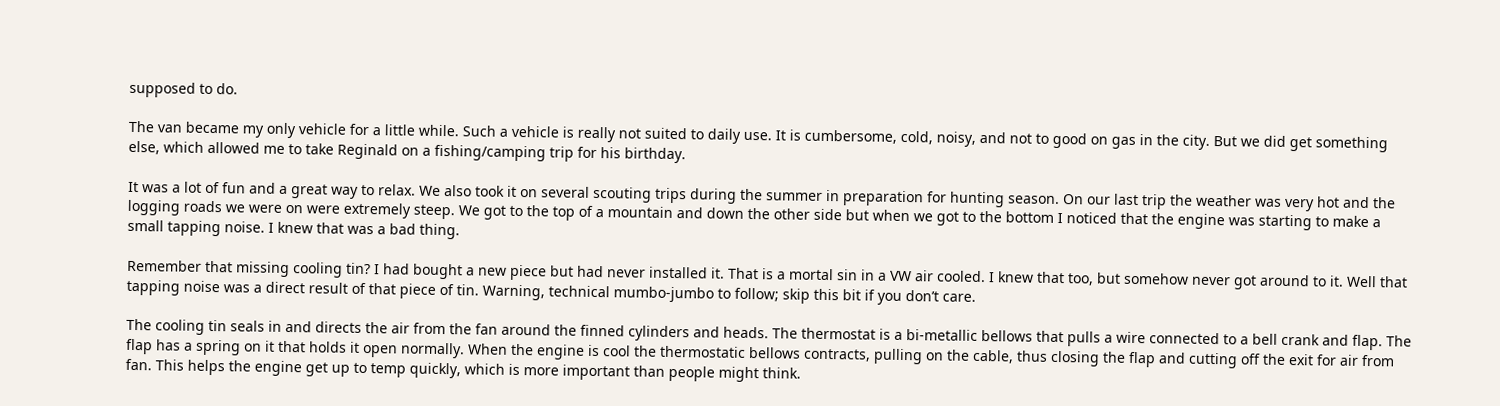supposed to do.

The van became my only vehicle for a little while. Such a vehicle is really not suited to daily use. It is cumbersome, cold, noisy, and not to good on gas in the city. But we did get something else, which allowed me to take Reginald on a fishing/camping trip for his birthday.

It was a lot of fun and a great way to relax. We also took it on several scouting trips during the summer in preparation for hunting season. On our last trip the weather was very hot and the logging roads we were on were extremely steep. We got to the top of a mountain and down the other side but when we got to the bottom I noticed that the engine was starting to make a small tapping noise. I knew that was a bad thing.

Remember that missing cooling tin? I had bought a new piece but had never installed it. That is a mortal sin in a VW air cooled. I knew that too, but somehow never got around to it. Well that tapping noise was a direct result of that piece of tin. Warning, technical mumbo-jumbo to follow; skip this bit if you don’t care.

The cooling tin seals in and directs the air from the fan around the finned cylinders and heads. The thermostat is a bi-metallic bellows that pulls a wire connected to a bell crank and flap. The flap has a spring on it that holds it open normally. When the engine is cool the thermostatic bellows contracts, pulling on the cable, thus closing the flap and cutting off the exit for air from fan. This helps the engine get up to temp quickly, which is more important than people might think.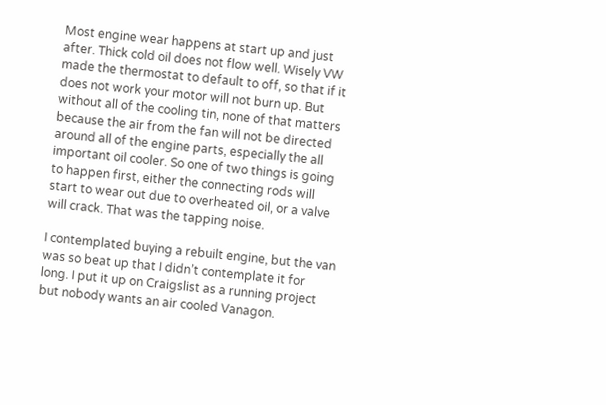Most engine wear happens at start up and just after. Thick cold oil does not flow well. Wisely VW made the thermostat to default to off, so that if it does not work your motor will not burn up. But without all of the cooling tin, none of that matters because the air from the fan will not be directed around all of the engine parts, especially the all important oil cooler. So one of two things is going to happen first, either the connecting rods will start to wear out due to overheated oil, or a valve will crack. That was the tapping noise.

I contemplated buying a rebuilt engine, but the van was so beat up that I didn’t contemplate it for long. I put it up on Craigslist as a running project but nobody wants an air cooled Vanagon.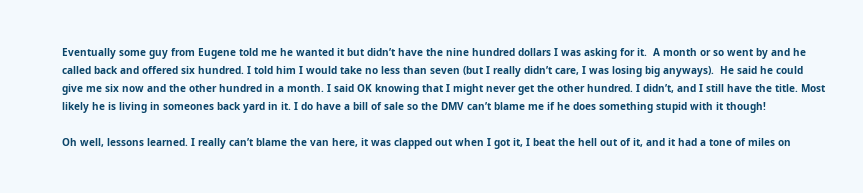Eventually some guy from Eugene told me he wanted it but didn’t have the nine hundred dollars I was asking for it.  A month or so went by and he called back and offered six hundred. I told him I would take no less than seven (but I really didn’t care, I was losing big anyways).  He said he could give me six now and the other hundred in a month. I said OK knowing that I might never get the other hundred. I didn’t, and I still have the title. Most likely he is living in someones back yard in it. I do have a bill of sale so the DMV can’t blame me if he does something stupid with it though!

Oh well, lessons learned. I really can’t blame the van here, it was clapped out when I got it, I beat the hell out of it, and it had a tone of miles on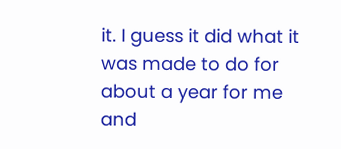it. I guess it did what it was made to do for about a year for me and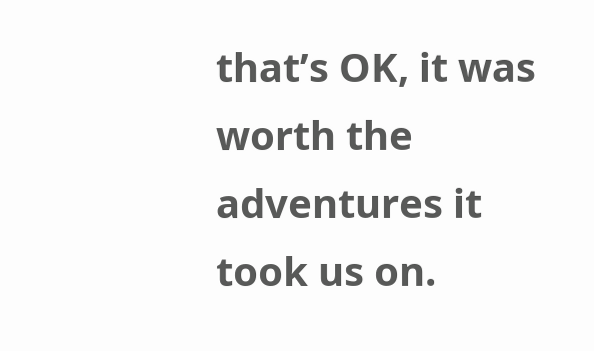that’s OK, it was worth the adventures it took us on.